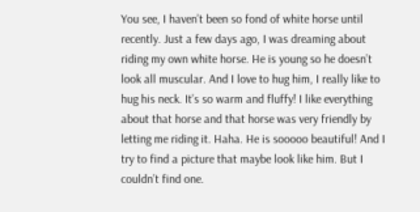You see, I haven’t been so fond of white horse until recently. Just a few days ago, I was dreaming about riding my own white horse. He is young so he doesn’t look all muscular. And I love to hug him, I really like to hug his neck. It’s so warm and fluffy! I like everything about that horse and that horse was very friendly by letting me riding it. Haha. He is sooooo beautiful! And I try to find a picture that maybe look like him. But I couldn’t find one.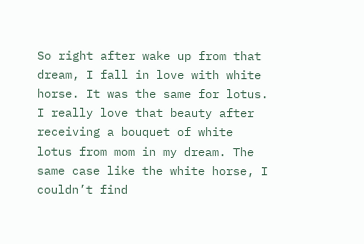So right after wake up from that dream, I fall in love with white horse. It was the same for lotus. I really love that beauty after receiving a bouquet of white lotus from mom in my dream. The same case like the white horse, I couldn’t find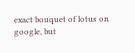exact bouquet of lotus on google, but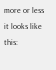more or less it looks like this: